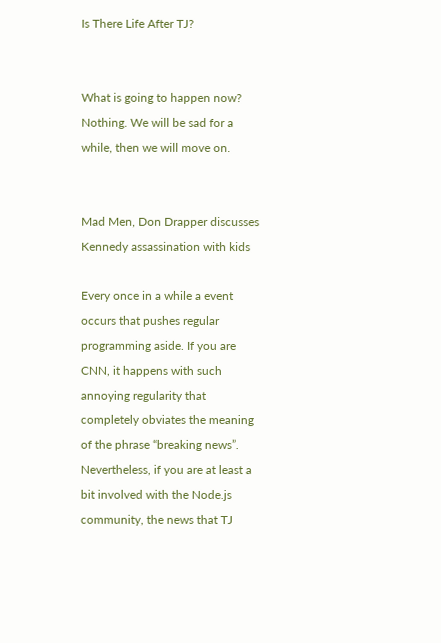Is There Life After TJ?


What is going to happen now?
Nothing. We will be sad for a while, then we will move on.


Mad Men, Don Drapper discusses Kennedy assassination with kids

Every once in a while a event occurs that pushes regular programming aside. If you are CNN, it happens with such annoying regularity that completely obviates the meaning of the phrase “breaking news”. Nevertheless, if you are at least a bit involved with the Node.js community, the news that TJ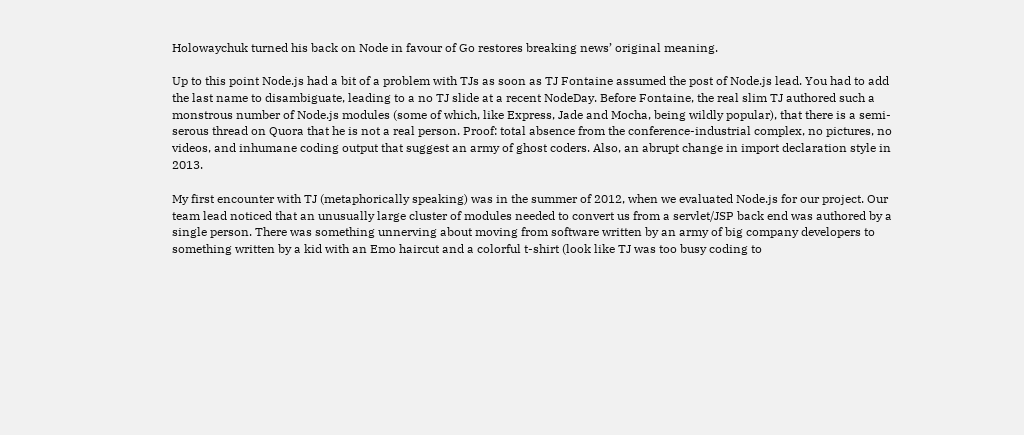Holowaychuk turned his back on Node in favour of Go restores breaking news’ original meaning.

Up to this point Node.js had a bit of a problem with TJs as soon as TJ Fontaine assumed the post of Node.js lead. You had to add the last name to disambiguate, leading to a no TJ slide at a recent NodeDay. Before Fontaine, the real slim TJ authored such a monstrous number of Node.js modules (some of which, like Express, Jade and Mocha, being wildly popular), that there is a semi-serous thread on Quora that he is not a real person. Proof: total absence from the conference-industrial complex, no pictures, no videos, and inhumane coding output that suggest an army of ghost coders. Also, an abrupt change in import declaration style in 2013.

My first encounter with TJ (metaphorically speaking) was in the summer of 2012, when we evaluated Node.js for our project. Our team lead noticed that an unusually large cluster of modules needed to convert us from a servlet/JSP back end was authored by a single person. There was something unnerving about moving from software written by an army of big company developers to something written by a kid with an Emo haircut and a colorful t-shirt (look like TJ was too busy coding to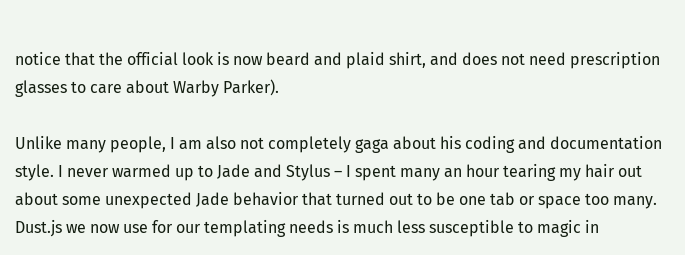notice that the official look is now beard and plaid shirt, and does not need prescription glasses to care about Warby Parker).

Unlike many people, I am also not completely gaga about his coding and documentation style. I never warmed up to Jade and Stylus – I spent many an hour tearing my hair out about some unexpected Jade behavior that turned out to be one tab or space too many. Dust.js we now use for our templating needs is much less susceptible to magic in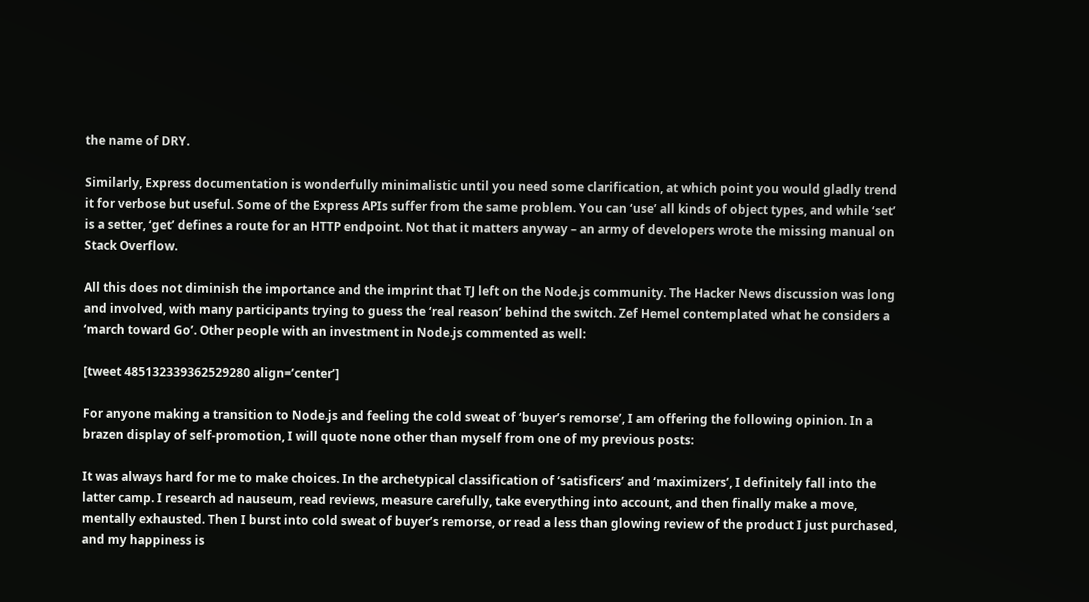the name of DRY.

Similarly, Express documentation is wonderfully minimalistic until you need some clarification, at which point you would gladly trend it for verbose but useful. Some of the Express APIs suffer from the same problem. You can ‘use’ all kinds of object types, and while ‘set’ is a setter, ‘get’ defines a route for an HTTP endpoint. Not that it matters anyway – an army of developers wrote the missing manual on Stack Overflow.

All this does not diminish the importance and the imprint that TJ left on the Node.js community. The Hacker News discussion was long and involved, with many participants trying to guess the ‘real reason’ behind the switch. Zef Hemel contemplated what he considers a ‘march toward Go’. Other people with an investment in Node.js commented as well:

[tweet 485132339362529280 align=’center’]

For anyone making a transition to Node.js and feeling the cold sweat of ‘buyer’s remorse’, I am offering the following opinion. In a brazen display of self-promotion, I will quote none other than myself from one of my previous posts:

It was always hard for me to make choices. In the archetypical classification of ‘satisficers’ and ‘maximizers’, I definitely fall into the latter camp. I research ad nauseum, read reviews, measure carefully, take everything into account, and then finally make a move, mentally exhausted. Then I burst into cold sweat of buyer’s remorse, or read a less than glowing review of the product I just purchased, and my happiness is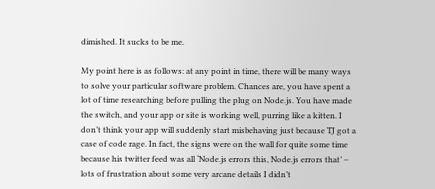dimished. It sucks to be me.

My point here is as follows: at any point in time, there will be many ways to solve your particular software problem. Chances are, you have spent a lot of time researching before pulling the plug on Node.js. You have made the switch, and your app or site is working well, purring like a kitten. I don’t think your app will suddenly start misbehaving just because TJ got a case of code rage. In fact, the signs were on the wall for quite some time because his twitter feed was all ‘Node.js errors this, Node.js errors that’ – lots of frustration about some very arcane details I didn’t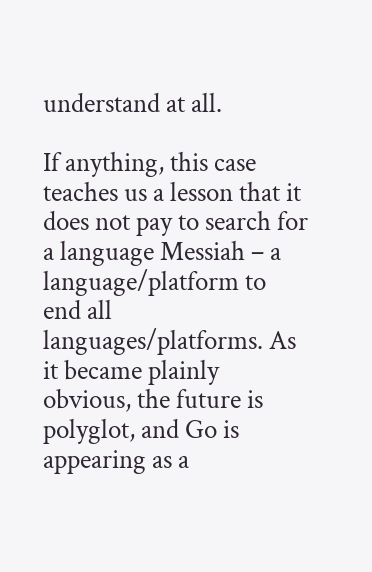understand at all.

If anything, this case teaches us a lesson that it does not pay to search for a language Messiah – a language/platform to end all languages/platforms. As it became plainly obvious, the future is polyglot, and Go is appearing as a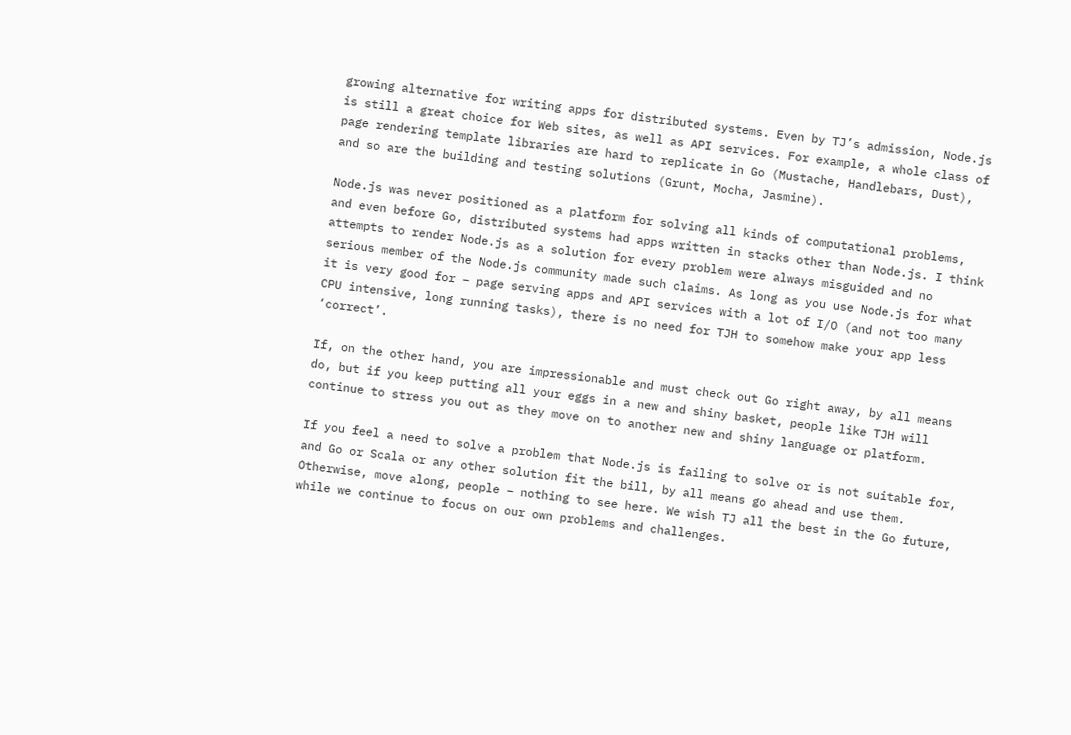growing alternative for writing apps for distributed systems. Even by TJ’s admission, Node.js is still a great choice for Web sites, as well as API services. For example, a whole class of page rendering template libraries are hard to replicate in Go (Mustache, Handlebars, Dust), and so are the building and testing solutions (Grunt, Mocha, Jasmine).

Node.js was never positioned as a platform for solving all kinds of computational problems, and even before Go, distributed systems had apps written in stacks other than Node.js. I think attempts to render Node.js as a solution for every problem were always misguided and no serious member of the Node.js community made such claims. As long as you use Node.js for what it is very good for – page serving apps and API services with a lot of I/O (and not too many CPU intensive, long running tasks), there is no need for TJH to somehow make your app less ‘correct’.

If, on the other hand, you are impressionable and must check out Go right away, by all means do, but if you keep putting all your eggs in a new and shiny basket, people like TJH will continue to stress you out as they move on to another new and shiny language or platform.

If you feel a need to solve a problem that Node.js is failing to solve or is not suitable for, and Go or Scala or any other solution fit the bill, by all means go ahead and use them. Otherwise, move along, people – nothing to see here. We wish TJ all the best in the Go future, while we continue to focus on our own problems and challenges.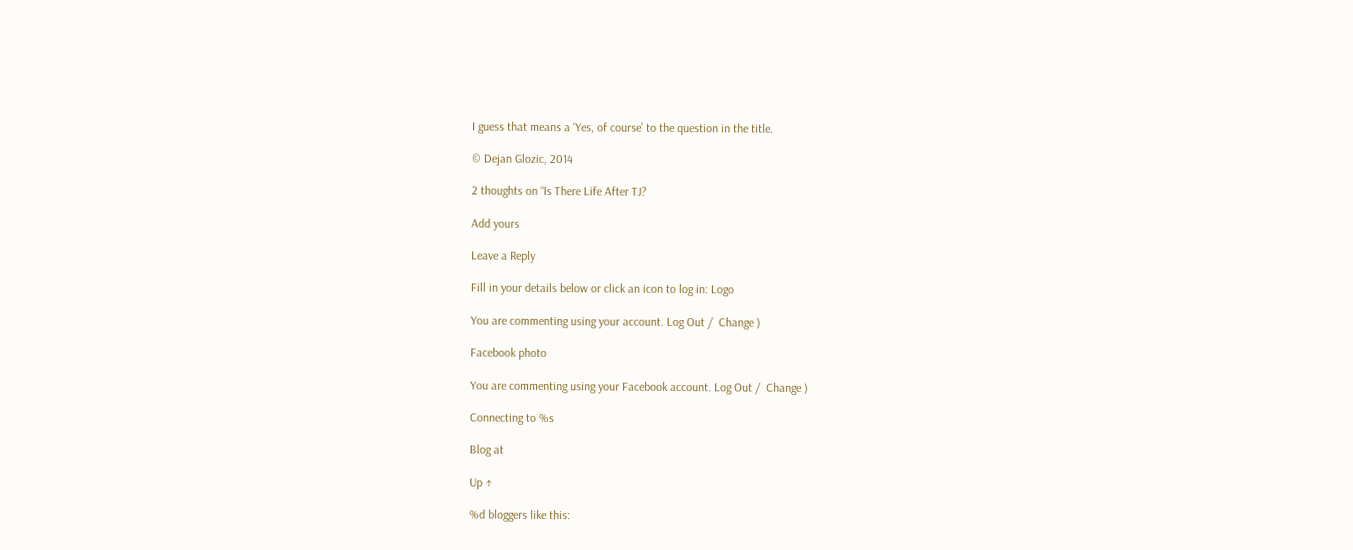I guess that means a ‘Yes, of course’ to the question in the title.

© Dejan Glozic, 2014

2 thoughts on “Is There Life After TJ?

Add yours

Leave a Reply

Fill in your details below or click an icon to log in: Logo

You are commenting using your account. Log Out /  Change )

Facebook photo

You are commenting using your Facebook account. Log Out /  Change )

Connecting to %s

Blog at

Up ↑

%d bloggers like this: